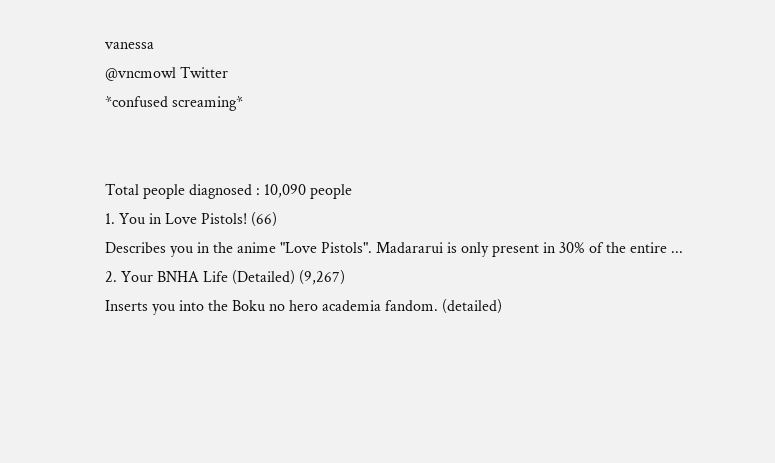vanessa
@vncmowl Twitter
*confused screaming*


Total people diagnosed : 10,090 people
1. You in Love Pistols! (66)
Describes you in the anime "Love Pistols". Madararui is only present in 30% of the entire ...
2. Your BNHA Life (Detailed) (9,267)
Inserts you into the Boku no hero academia fandom. (detailed)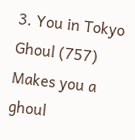3. You in Tokyo Ghoul (757)
Makes you a ghoul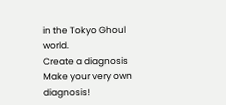in the Tokyo Ghoul world.
Create a diagnosis
Make your very own diagnosis!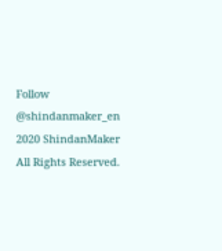Follow @shindanmaker_en
2020 ShindanMaker All Rights Reserved.